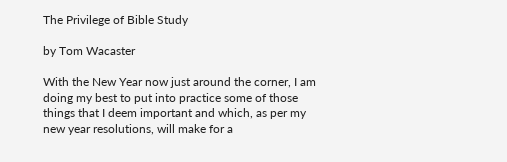The Privilege of Bible Study

by Tom Wacaster

With the New Year now just around the corner, I am doing my best to put into practice some of those things that I deem important and which, as per my new year resolutions, will make for a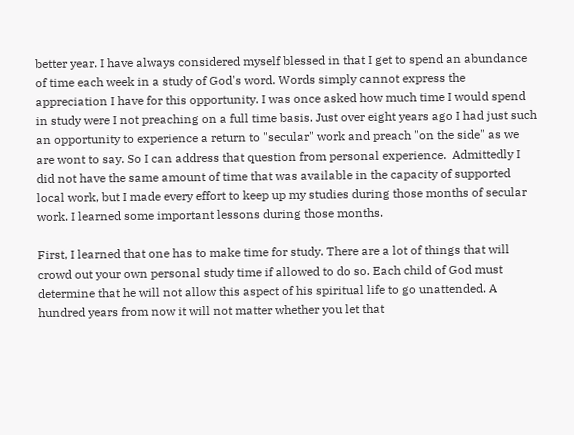better year. I have always considered myself blessed in that I get to spend an abundance of time each week in a study of God's word. Words simply cannot express the appreciation I have for this opportunity. I was once asked how much time I would spend in study were I not preaching on a full time basis. Just over eight years ago I had just such an opportunity to experience a return to "secular" work and preach "on the side" as we are wont to say. So I can address that question from personal experience.  Admittedly I did not have the same amount of time that was available in the capacity of supported local work, but I made every effort to keep up my studies during those months of secular work. I learned some important lessons during those months.

First, I learned that one has to make time for study. There are a lot of things that will crowd out your own personal study time if allowed to do so. Each child of God must determine that he will not allow this aspect of his spiritual life to go unattended. A hundred years from now it will not matter whether you let that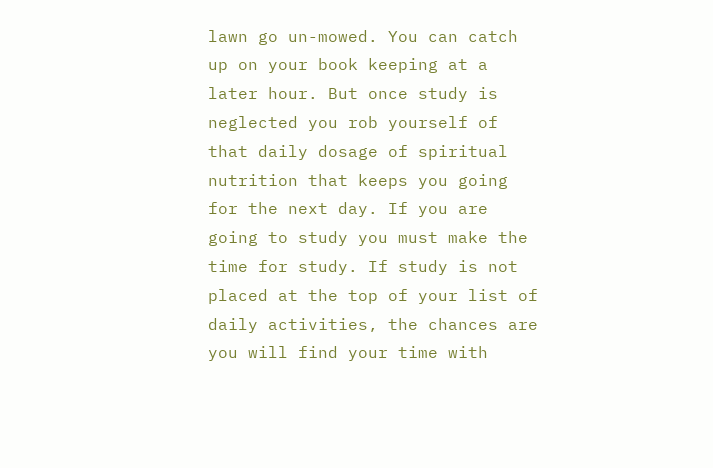lawn go un-mowed. You can catch up on your book keeping at a later hour. But once study is neglected you rob yourself of that daily dosage of spiritual nutrition that keeps you going for the next day. If you are going to study you must make the time for study. If study is not placed at the top of your list of daily activities, the chances are you will find your time with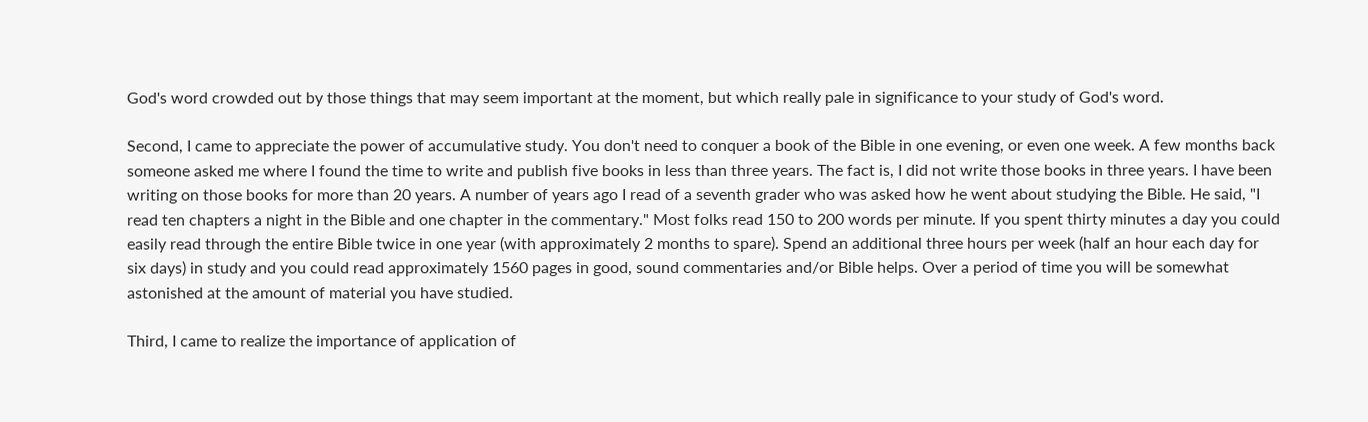God's word crowded out by those things that may seem important at the moment, but which really pale in significance to your study of God's word.

Second, I came to appreciate the power of accumulative study. You don't need to conquer a book of the Bible in one evening, or even one week. A few months back someone asked me where I found the time to write and publish five books in less than three years. The fact is, I did not write those books in three years. I have been writing on those books for more than 20 years. A number of years ago I read of a seventh grader who was asked how he went about studying the Bible. He said, "I read ten chapters a night in the Bible and one chapter in the commentary." Most folks read 150 to 200 words per minute. If you spent thirty minutes a day you could easily read through the entire Bible twice in one year (with approximately 2 months to spare). Spend an additional three hours per week (half an hour each day for six days) in study and you could read approximately 1560 pages in good, sound commentaries and/or Bible helps. Over a period of time you will be somewhat astonished at the amount of material you have studied.

Third, I came to realize the importance of application of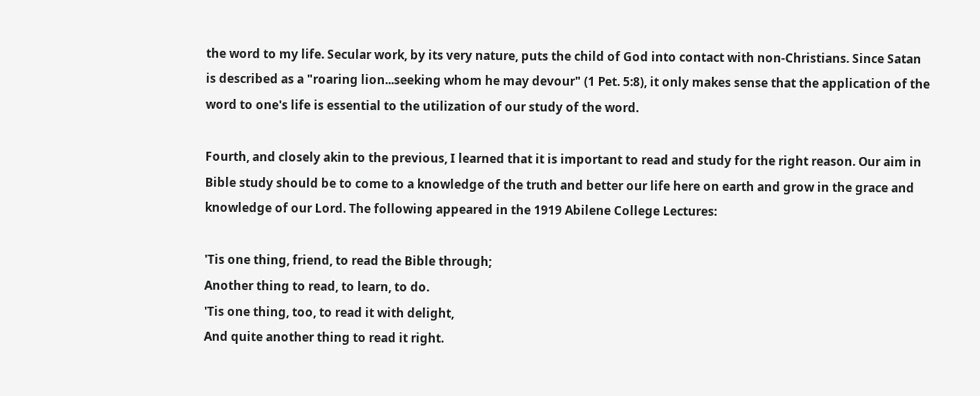the word to my life. Secular work, by its very nature, puts the child of God into contact with non-Christians. Since Satan is described as a "roaring lion...seeking whom he may devour" (1 Pet. 5:8), it only makes sense that the application of the word to one's life is essential to the utilization of our study of the word.

Fourth, and closely akin to the previous, I learned that it is important to read and study for the right reason. Our aim in Bible study should be to come to a knowledge of the truth and better our life here on earth and grow in the grace and knowledge of our Lord. The following appeared in the 1919 Abilene College Lectures:

'Tis one thing, friend, to read the Bible through;
Another thing to read, to learn, to do.
'Tis one thing, too, to read it with delight,
And quite another thing to read it right.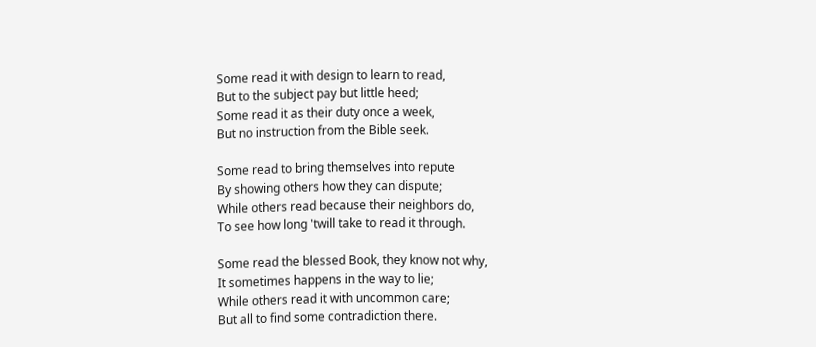Some read it with design to learn to read,
But to the subject pay but little heed;
Some read it as their duty once a week,
But no instruction from the Bible seek.

Some read to bring themselves into repute
By showing others how they can dispute;
While others read because their neighbors do,
To see how long 'twill take to read it through.

Some read the blessed Book, they know not why,
It sometimes happens in the way to lie;
While others read it with uncommon care;
But all to find some contradiction there.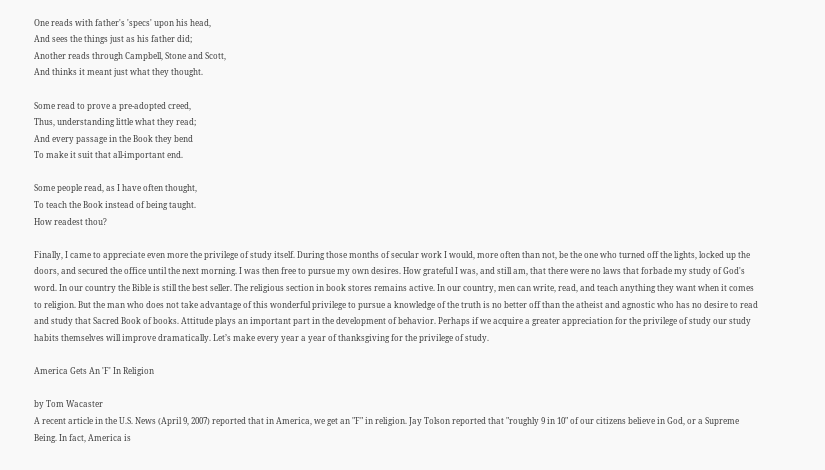One reads with father's 'specs' upon his head,
And sees the things just as his father did;
Another reads through Campbell, Stone and Scott,
And thinks it meant just what they thought.

Some read to prove a pre-adopted creed,
Thus, understanding little what they read;
And every passage in the Book they bend
To make it suit that all-important end.

Some people read, as I have often thought,
To teach the Book instead of being taught.
How readest thou?

Finally, I came to appreciate even more the privilege of study itself. During those months of secular work I would, more often than not, be the one who turned off the lights, locked up the doors, and secured the office until the next morning. I was then free to pursue my own desires. How grateful I was, and still am, that there were no laws that forbade my study of God's word. In our country the Bible is still the best seller. The religious section in book stores remains active. In our country, men can write, read, and teach anything they want when it comes to religion. But the man who does not take advantage of this wonderful privilege to pursue a knowledge of the truth is no better off than the atheist and agnostic who has no desire to read and study that Sacred Book of books. Attitude plays an important part in the development of behavior. Perhaps if we acquire a greater appreciation for the privilege of study our study habits themselves will improve dramatically. Let’s make every year a year of thanksgiving for the privilege of study.

America Gets An 'F' In Religion

by Tom Wacaster
A recent article in the U.S. News (April 9, 2007) reported that in America, we get an "F" in religion. Jay Tolson reported that "roughly 9 in 10" of our citizens believe in God, or a Supreme Being. In fact, America is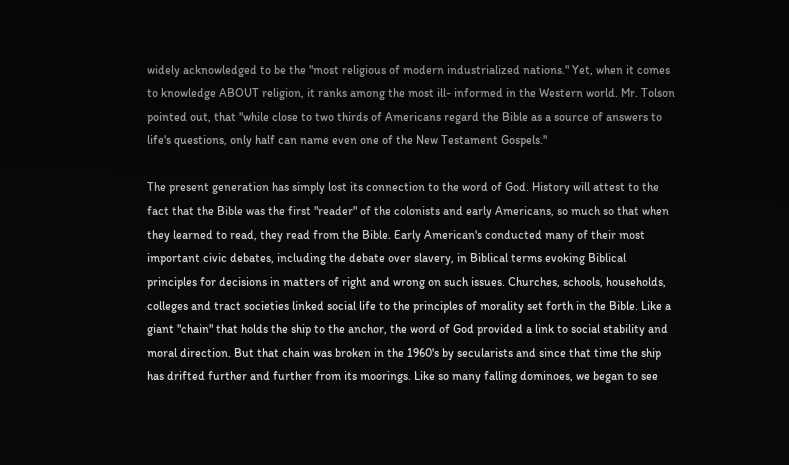widely acknowledged to be the "most religious of modern industrialized nations." Yet, when it comes to knowledge ABOUT religion, it ranks among the most ill- informed in the Western world. Mr. Tolson pointed out, that "while close to two thirds of Americans regard the Bible as a source of answers to life's questions, only half can name even one of the New Testament Gospels."

The present generation has simply lost its connection to the word of God. History will attest to the fact that the Bible was the first "reader" of the colonists and early Americans, so much so that when they learned to read, they read from the Bible. Early American's conducted many of their most important civic debates, including the debate over slavery, in Biblical terms evoking Biblical principles for decisions in matters of right and wrong on such issues. Churches, schools, households, colleges and tract societies linked social life to the principles of morality set forth in the Bible. Like a giant "chain" that holds the ship to the anchor, the word of God provided a link to social stability and moral direction. But that chain was broken in the 1960's by secularists and since that time the ship has drifted further and further from its moorings. Like so many falling dominoes, we began to see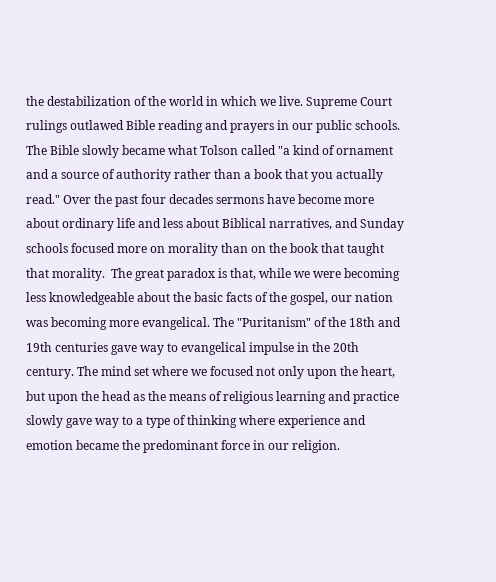the destabilization of the world in which we live. Supreme Court rulings outlawed Bible reading and prayers in our public schools. The Bible slowly became what Tolson called "a kind of ornament and a source of authority rather than a book that you actually read." Over the past four decades sermons have become more about ordinary life and less about Biblical narratives, and Sunday schools focused more on morality than on the book that taught that morality.  The great paradox is that, while we were becoming less knowledgeable about the basic facts of the gospel, our nation was becoming more evangelical. The "Puritanism" of the 18th and 19th centuries gave way to evangelical impulse in the 20th century. The mind set where we focused not only upon the heart, but upon the head as the means of religious learning and practice slowly gave way to a type of thinking where experience and emotion became the predominant force in our religion.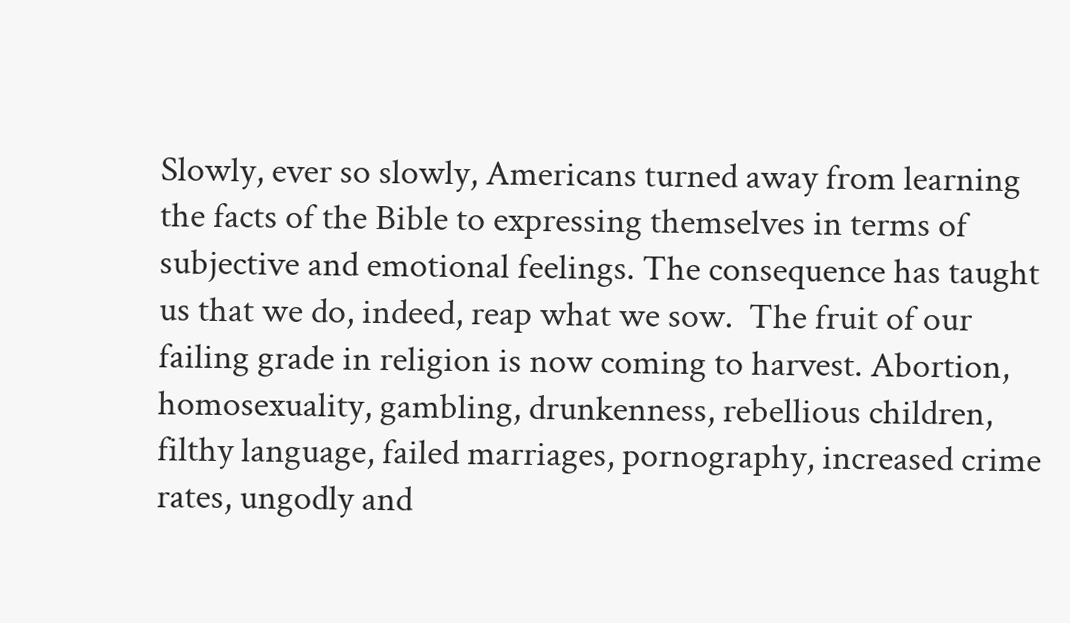Slowly, ever so slowly, Americans turned away from learning the facts of the Bible to expressing themselves in terms of subjective and emotional feelings. The consequence has taught us that we do, indeed, reap what we sow.  The fruit of our failing grade in religion is now coming to harvest. Abortion, homosexuality, gambling, drunkenness, rebellious children, filthy language, failed marriages, pornography, increased crime rates, ungodly and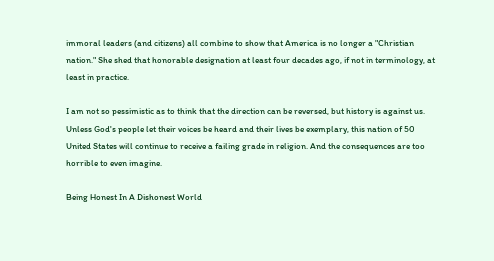immoral leaders (and citizens) all combine to show that America is no longer a "Christian nation." She shed that honorable designation at least four decades ago, if not in terminology, at least in practice.

I am not so pessimistic as to think that the direction can be reversed, but history is against us. Unless God's people let their voices be heard and their lives be exemplary, this nation of 50 United States will continue to receive a failing grade in religion. And the consequences are too horrible to even imagine.

Being Honest In A Dishonest World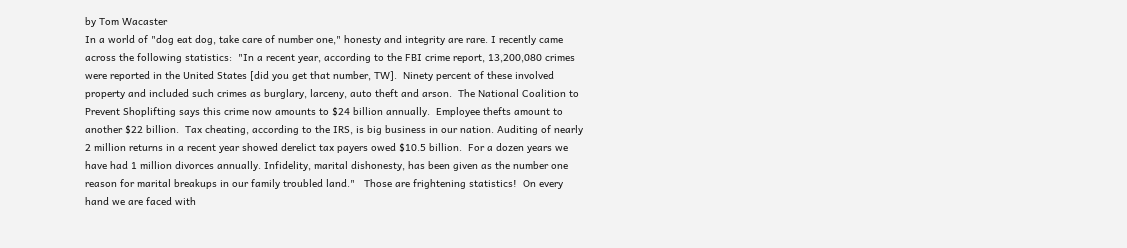by Tom Wacaster
In a world of "dog eat dog, take care of number one," honesty and integrity are rare. I recently came across the following statistics:  "In a recent year, according to the FBI crime report, 13,200,080 crimes were reported in the United States [did you get that number, TW].  Ninety percent of these involved property and included such crimes as burglary, larceny, auto theft and arson.  The National Coalition to Prevent Shoplifting says this crime now amounts to $24 billion annually.  Employee thefts amount to another $22 billion.  Tax cheating, according to the IRS, is big business in our nation. Auditing of nearly 2 million returns in a recent year showed derelict tax payers owed $10.5 billion.  For a dozen years we have had 1 million divorces annually. Infidelity, marital dishonesty, has been given as the number one reason for marital breakups in our family troubled land."   Those are frightening statistics!  On every hand we are faced with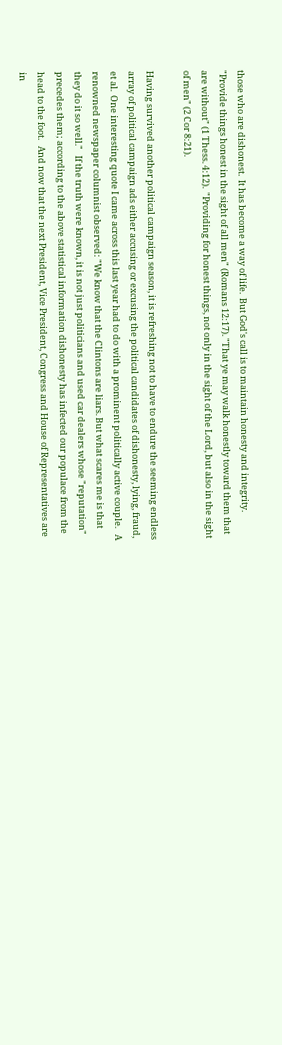those who are dishonest.  It has become a way of life.  But God's call is to maintain honesty and integrity.  "Provide things honest in the sight of all men" (Romans 12:17). "That ye may walk honestly toward them that are without" (1 Thess. 4:12).  "Providing for honest things, not only in the sight of the Lord, but also in the sight of men" (2 Cor 8:21).

Having survived another political campaign season, it is refreshing not to have to endure the seeming endless array of political campaign ads either accusing or excusing the political candidates of dishonesty, lying, fraud, et al.  One interesting quote I came across this last year had to do with a prominent politically active couple.   A renowned newspaper columnist observed: "We know that the Clintons are liars. But what scares me is that they do it so well."   If the truth were known, it is not just politicians and used car dealers whose "reputation" precedes them; according to the above statistical information dishonesty has infected our populace from the head to the foot.   And now that the next President, Vice President, Congress and House of Representatives are in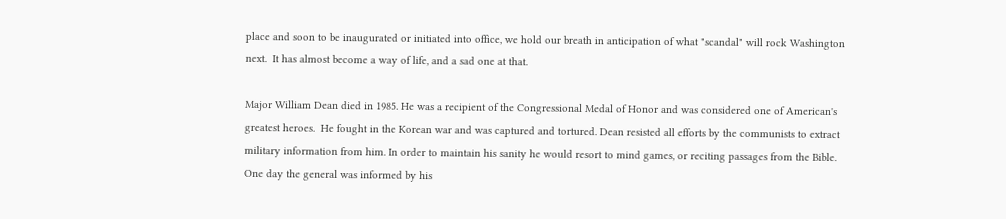place and soon to be inaugurated or initiated into office, we hold our breath in anticipation of what "scandal" will rock Washington next.  It has almost become a way of life, and a sad one at that.

Major William Dean died in 1985. He was a recipient of the Congressional Medal of Honor and was considered one of American's greatest heroes.  He fought in the Korean war and was captured and tortured. Dean resisted all efforts by the communists to extract military information from him. In order to maintain his sanity he would resort to mind games, or reciting passages from the Bible.  One day the general was informed by his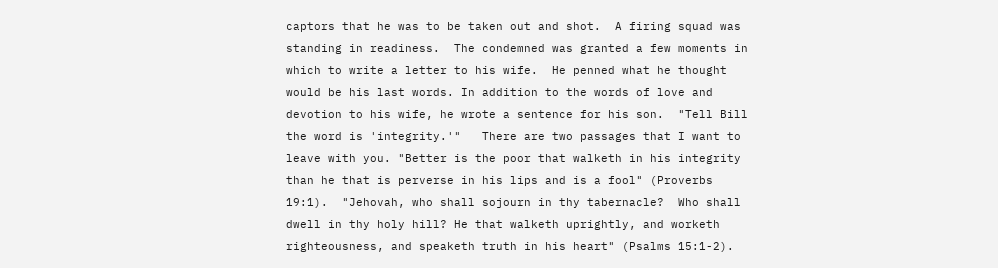captors that he was to be taken out and shot.  A firing squad was standing in readiness.  The condemned was granted a few moments in which to write a letter to his wife.  He penned what he thought would be his last words. In addition to the words of love and devotion to his wife, he wrote a sentence for his son.  "Tell Bill the word is 'integrity.'"   There are two passages that I want to leave with you. "Better is the poor that walketh in his integrity than he that is perverse in his lips and is a fool" (Proverbs 19:1).  "Jehovah, who shall sojourn in thy tabernacle?  Who shall dwell in thy holy hill? He that walketh uprightly, and worketh righteousness, and speaketh truth in his heart" (Psalms 15:1-2).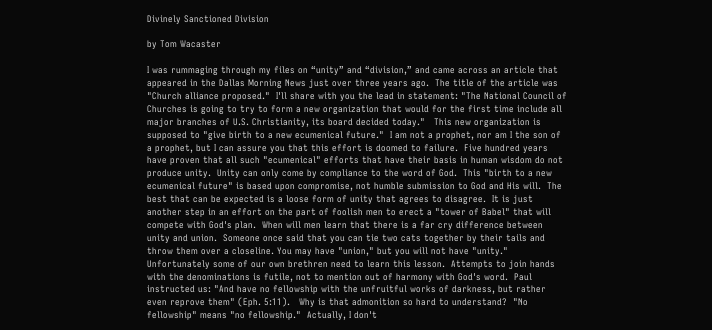Divinely Sanctioned Division

by Tom Wacaster

I was rummaging through my files on “unity” and “division,” and came across an article that appeared in the Dallas Morning News just over three years ago.  The title of the article was "Church alliance proposed."  I'll share with you the lead in statement: "The National Council of Churches is going to try to form a new organization that would for the first time include all major branches of U.S. Christianity, its board decided today."   This new organization is supposed to "give birth to a new ecumenical future."  I am not a prophet, nor am I the son of a prophet, but I can assure you that this effort is doomed to failure.  Five hundred years have proven that all such "ecumenical" efforts that have their basis in human wisdom do not produce unity.  Unity can only come by compliance to the word of God.  This "birth to a new ecumenical future" is based upon compromise, not humble submission to God and His will.  The best that can be expected is a loose form of unity that agrees to disagree.  It is just another step in an effort on the part of foolish men to erect a "tower of Babel" that will compete with God's plan.  When will men learn that there is a far cry difference between unity and union.  Someone once said that you can tie two cats together by their tails and throw them over a closeline. You may have "union," but you will not have "unity."    Unfortunately some of our own brethren need to learn this lesson.  Attempts to join hands with the denominations is futile, not to mention out of harmony with God's word.  Paul instructed us: "And have no fellowship with the unfruitful works of darkness, but rather even reprove them" (Eph. 5:11).   Why is that admonition so hard to understand?  "No fellowship" means "no fellowship."  Actually, I don't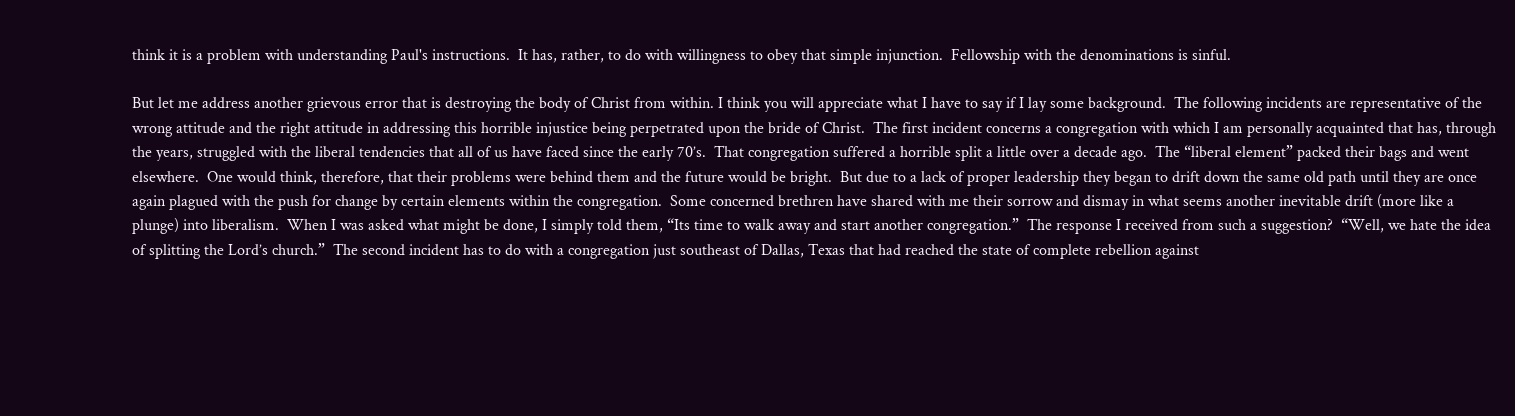think it is a problem with understanding Paul's instructions.  It has, rather, to do with willingness to obey that simple injunction.  Fellowship with the denominations is sinful.

But let me address another grievous error that is destroying the body of Christ from within. I think you will appreciate what I have to say if I lay some background.  The following incidents are representative of the wrong attitude and the right attitude in addressing this horrible injustice being perpetrated upon the bride of Christ.  The first incident concerns a congregation with which I am personally acquainted that has, through the years, struggled with the liberal tendencies that all of us have faced since the early 70’s.  That congregation suffered a horrible split a little over a decade ago.  The “liberal element” packed their bags and went elsewhere.  One would think, therefore, that their problems were behind them and the future would be bright.  But due to a lack of proper leadership they began to drift down the same old path until they are once again plagued with the push for change by certain elements within the congregation.  Some concerned brethren have shared with me their sorrow and dismay in what seems another inevitable drift (more like a plunge) into liberalism.  When I was asked what might be done, I simply told them, “Its time to walk away and start another congregation.”  The response I received from such a suggestion?  “Well, we hate the idea of splitting the Lord’s church.”  The second incident has to do with a congregation just southeast of Dallas, Texas that had reached the state of complete rebellion against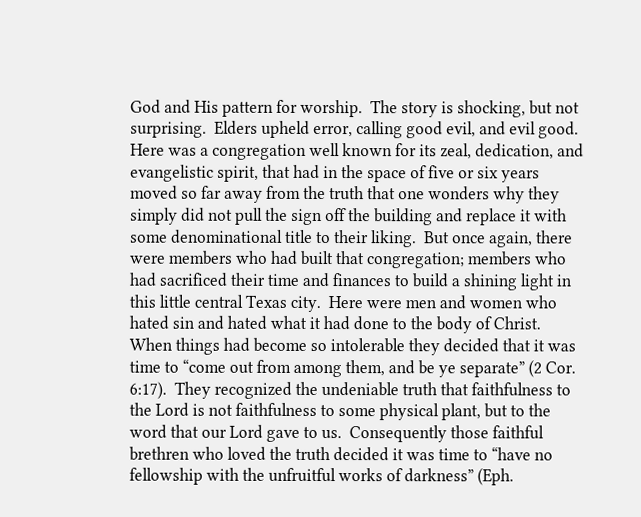God and His pattern for worship.  The story is shocking, but not surprising.  Elders upheld error, calling good evil, and evil good.  Here was a congregation well known for its zeal, dedication, and evangelistic spirit, that had in the space of five or six years moved so far away from the truth that one wonders why they simply did not pull the sign off the building and replace it with some denominational title to their liking.  But once again, there were members who had built that congregation; members who had sacrificed their time and finances to build a shining light in this little central Texas city.  Here were men and women who hated sin and hated what it had done to the body of Christ.  When things had become so intolerable they decided that it was time to “come out from among them, and be ye separate” (2 Cor. 6:17).  They recognized the undeniable truth that faithfulness to the Lord is not faithfulness to some physical plant, but to the word that our Lord gave to us.  Consequently those faithful brethren who loved the truth decided it was time to “have no fellowship with the unfruitful works of darkness” (Eph.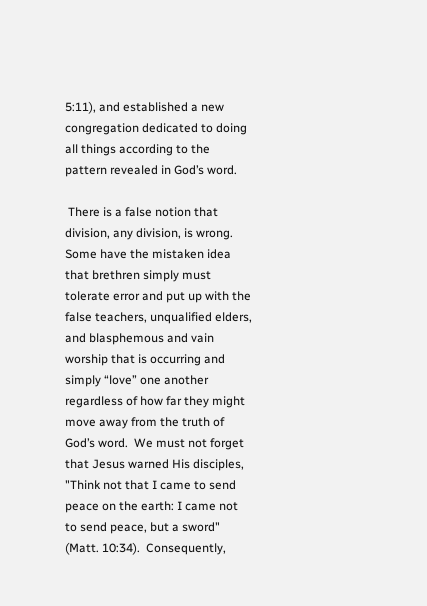5:11), and established a new congregation dedicated to doing all things according to the pattern revealed in God’s word.

 There is a false notion that division, any division, is wrong.   Some have the mistaken idea that brethren simply must tolerate error and put up with the false teachers, unqualified elders, and blasphemous and vain worship that is occurring and simply “love” one another regardless of how far they might move away from the truth of God’s word.  We must not forget that Jesus warned His disciples, "Think not that I came to send peace on the earth: I came not to send peace, but a sword" (Matt. 10:34).  Consequently,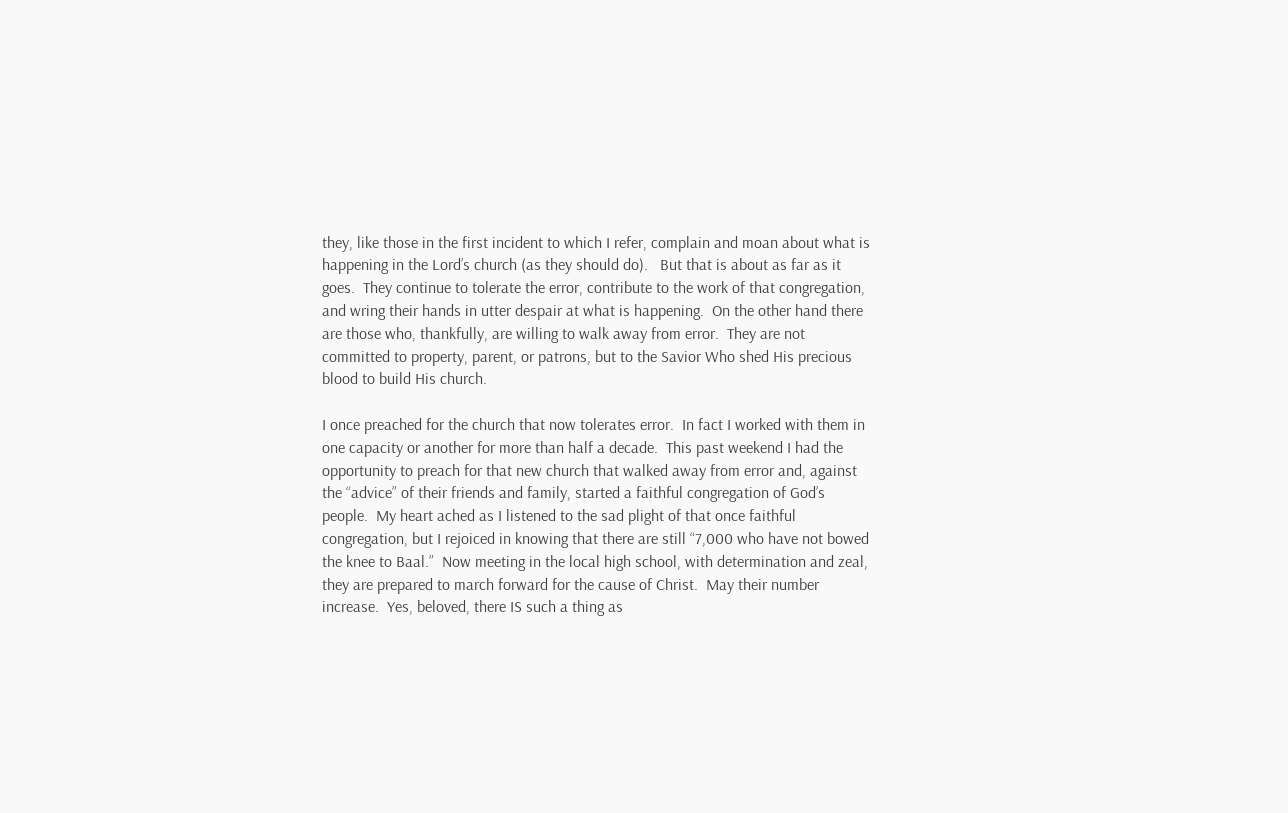they, like those in the first incident to which I refer, complain and moan about what is happening in the Lord’s church (as they should do).   But that is about as far as it goes.  They continue to tolerate the error, contribute to the work of that congregation, and wring their hands in utter despair at what is happening.  On the other hand there are those who, thankfully, are willing to walk away from error.  They are not committed to property, parent, or patrons, but to the Savior Who shed His precious blood to build His church.

I once preached for the church that now tolerates error.  In fact I worked with them in one capacity or another for more than half a decade.  This past weekend I had the opportunity to preach for that new church that walked away from error and, against the “advice” of their friends and family, started a faithful congregation of God’s people.  My heart ached as I listened to the sad plight of that once faithful congregation, but I rejoiced in knowing that there are still “7,000 who have not bowed the knee to Baal.”  Now meeting in the local high school, with determination and zeal, they are prepared to march forward for the cause of Christ.  May their number increase.  Yes, beloved, there IS such a thing as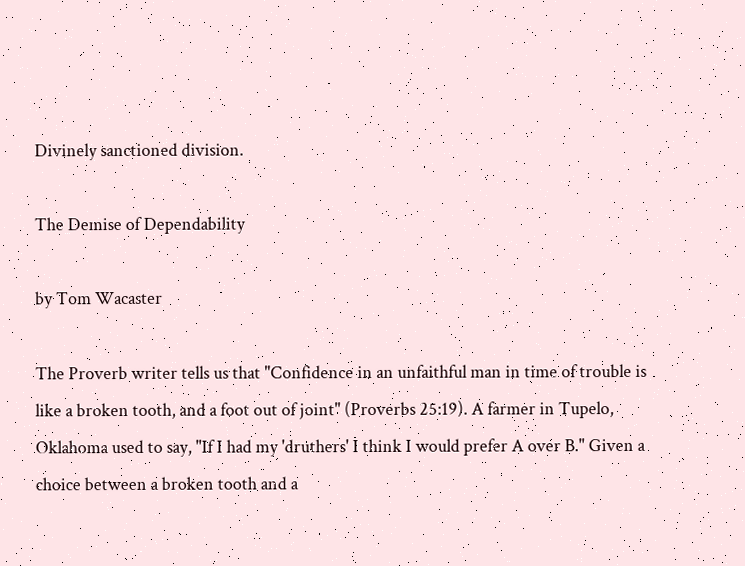Divinely sanctioned division.

The Demise of Dependability

by Tom Wacaster

The Proverb writer tells us that "Confidence in an unfaithful man in time of trouble is like a broken tooth, and a foot out of joint" (Proverbs 25:19). A farmer in Tupelo, Oklahoma used to say, "If I had my 'druthers' I think I would prefer A over B." Given a choice between a broken tooth and a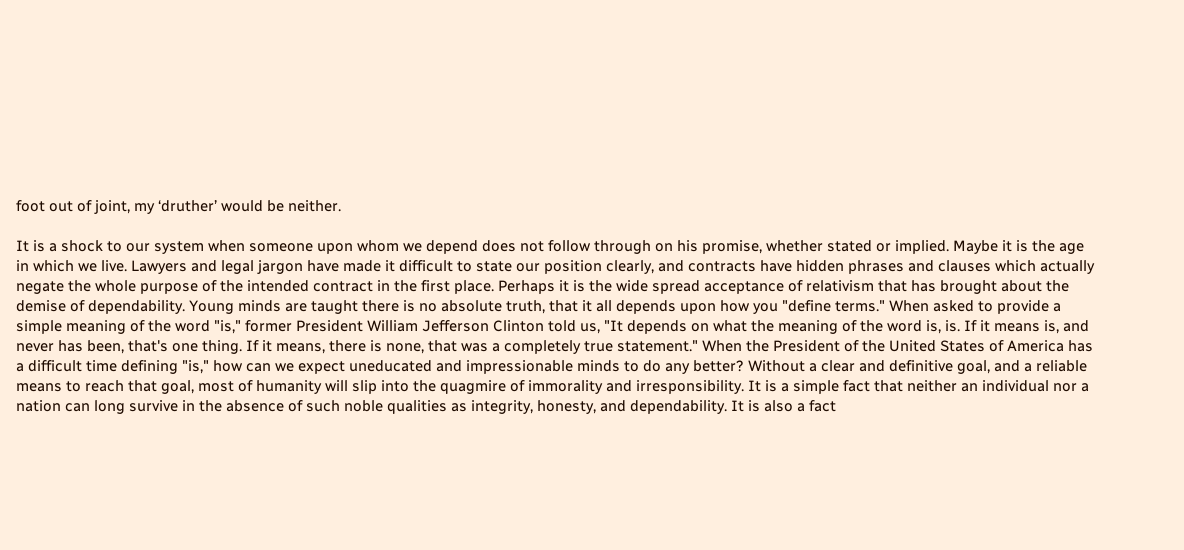foot out of joint, my ‘druther’ would be neither.

It is a shock to our system when someone upon whom we depend does not follow through on his promise, whether stated or implied. Maybe it is the age in which we live. Lawyers and legal jargon have made it difficult to state our position clearly, and contracts have hidden phrases and clauses which actually negate the whole purpose of the intended contract in the first place. Perhaps it is the wide spread acceptance of relativism that has brought about the demise of dependability. Young minds are taught there is no absolute truth, that it all depends upon how you "define terms." When asked to provide a simple meaning of the word "is," former President William Jefferson Clinton told us, "It depends on what the meaning of the word is, is. If it means is, and never has been, that's one thing. If it means, there is none, that was a completely true statement." When the President of the United States of America has a difficult time defining "is," how can we expect uneducated and impressionable minds to do any better? Without a clear and definitive goal, and a reliable means to reach that goal, most of humanity will slip into the quagmire of immorality and irresponsibility. It is a simple fact that neither an individual nor a nation can long survive in the absence of such noble qualities as integrity, honesty, and dependability. It is also a fact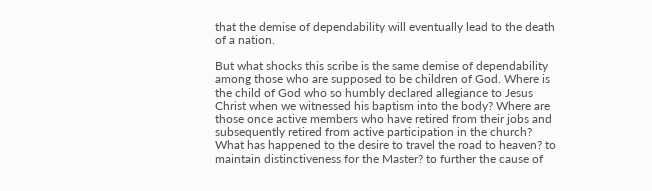that the demise of dependability will eventually lead to the death of a nation.

But what shocks this scribe is the same demise of dependability among those who are supposed to be children of God. Where is the child of God who so humbly declared allegiance to Jesus Christ when we witnessed his baptism into the body? Where are those once active members who have retired from their jobs and subsequently retired from active participation in the church? What has happened to the desire to travel the road to heaven? to maintain distinctiveness for the Master? to further the cause of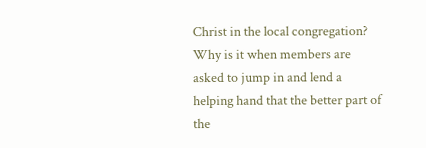Christ in the local congregation? Why is it when members are asked to jump in and lend a helping hand that the better part of the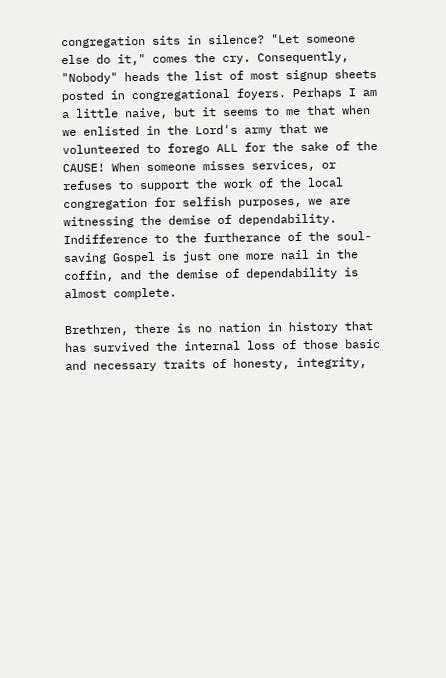congregation sits in silence? "Let someone else do it," comes the cry. Consequently, "Nobody" heads the list of most signup sheets posted in congregational foyers. Perhaps I am a little naive, but it seems to me that when we enlisted in the Lord's army that we volunteered to forego ALL for the sake of the CAUSE! When someone misses services, or refuses to support the work of the local congregation for selfish purposes, we are witnessing the demise of dependability. Indifference to the furtherance of the soul-saving Gospel is just one more nail in the coffin, and the demise of dependability is almost complete.

Brethren, there is no nation in history that has survived the internal loss of those basic and necessary traits of honesty, integrity,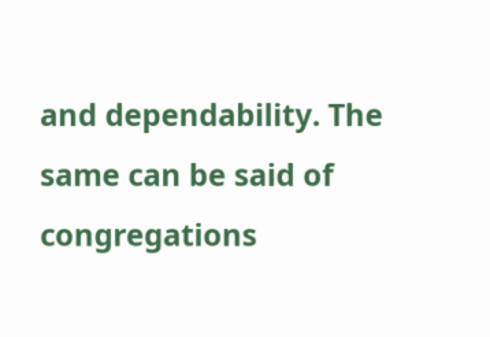and dependability. The same can be said of congregations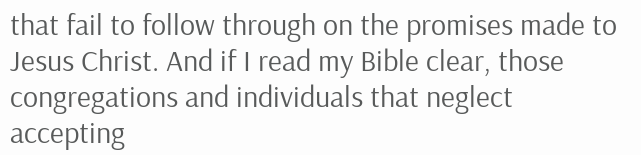that fail to follow through on the promises made to Jesus Christ. And if I read my Bible clear, those congregations and individuals that neglect accepting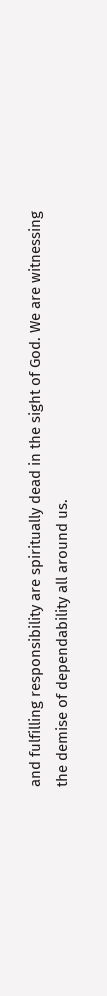and fulfilling responsibility are spiritually dead in the sight of God. We are witnessing the demise of dependability all around us.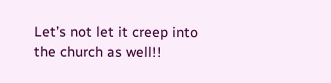Let’s not let it creep into the church as well!!